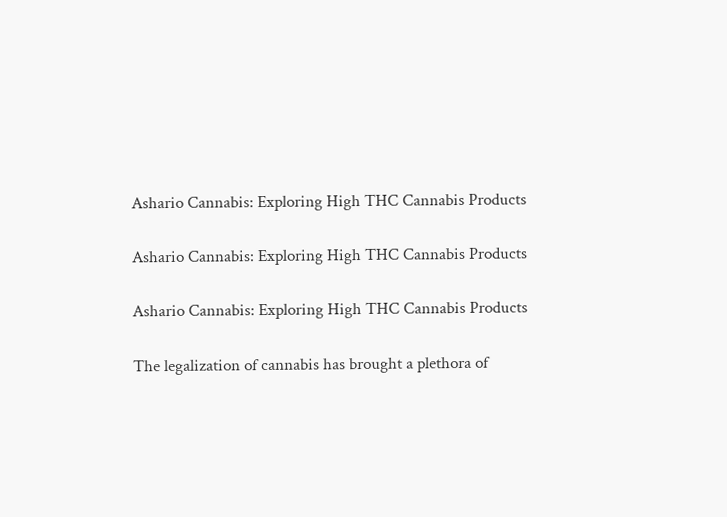Ashario Cannabis: Exploring High THC Cannabis Products

Ashario Cannabis: Exploring High THC Cannabis Products

Ashario Cannabis: Exploring High THC Cannabis Products

The legalization of cannabis has brought a plethora of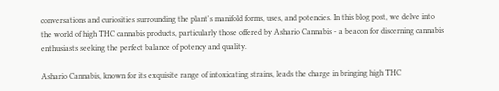conversations and curiosities surrounding the plant's manifold forms, uses, and potencies. In this blog post, we delve into the world of high THC cannabis products, particularly those offered by Ashario Cannabis - a beacon for discerning cannabis enthusiasts seeking the perfect balance of potency and quality.

Ashario Cannabis, known for its exquisite range of intoxicating strains, leads the charge in bringing high THC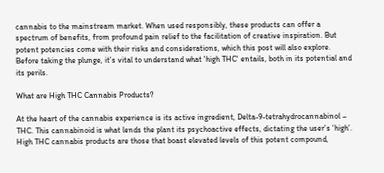cannabis to the mainstream market. When used responsibly, these products can offer a spectrum of benefits, from profound pain relief to the facilitation of creative inspiration. But potent potencies come with their risks and considerations, which this post will also explore. Before taking the plunge, it’s vital to understand what 'high THC' entails, both in its potential and its perils.

What are High THC Cannabis Products?

At the heart of the cannabis experience is its active ingredient, Delta-9-tetrahydrocannabinol – THC. This cannabinoid is what lends the plant its psychoactive effects, dictating the user’s ‘high’. High THC cannabis products are those that boast elevated levels of this potent compound,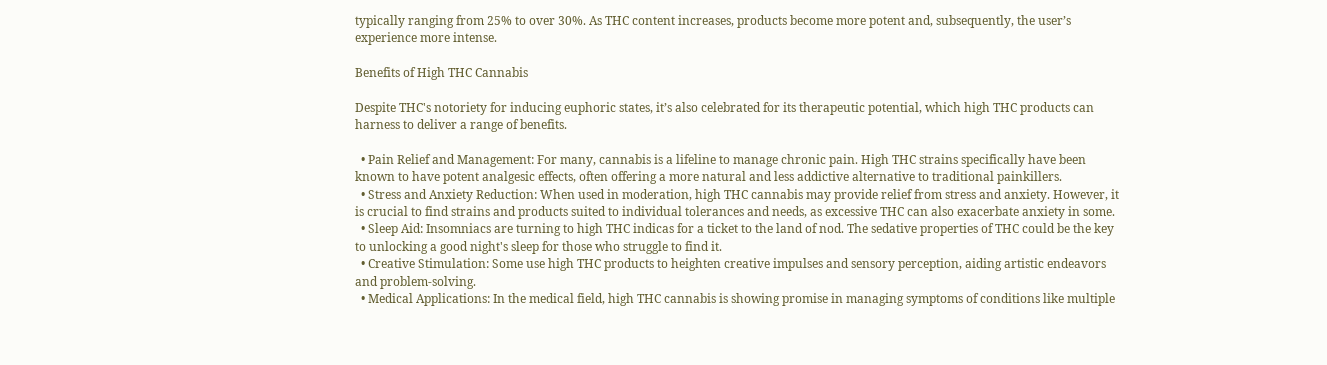typically ranging from 25% to over 30%. As THC content increases, products become more potent and, subsequently, the user’s experience more intense.

Benefits of High THC Cannabis

Despite THC's notoriety for inducing euphoric states, it’s also celebrated for its therapeutic potential, which high THC products can harness to deliver a range of benefits.

  • Pain Relief and Management: For many, cannabis is a lifeline to manage chronic pain. High THC strains specifically have been known to have potent analgesic effects, often offering a more natural and less addictive alternative to traditional painkillers.
  • Stress and Anxiety Reduction: When used in moderation, high THC cannabis may provide relief from stress and anxiety. However, it is crucial to find strains and products suited to individual tolerances and needs, as excessive THC can also exacerbate anxiety in some.
  • Sleep Aid: Insomniacs are turning to high THC indicas for a ticket to the land of nod. The sedative properties of THC could be the key to unlocking a good night's sleep for those who struggle to find it.
  • Creative Stimulation: Some use high THC products to heighten creative impulses and sensory perception, aiding artistic endeavors and problem-solving.
  • Medical Applications: In the medical field, high THC cannabis is showing promise in managing symptoms of conditions like multiple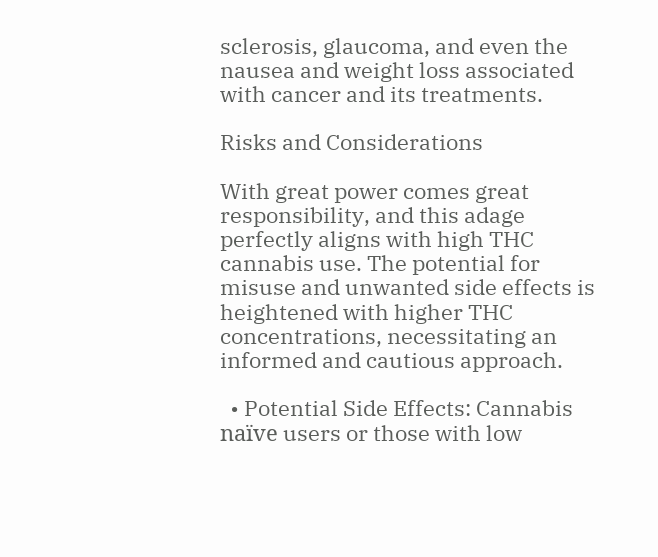sclerosis, glaucoma, and even the nausea and weight loss associated with cancer and its treatments.

Risks and Considerations

With great power comes great responsibility, and this adage perfectly aligns with high THC cannabis use. The potential for misuse and unwanted side effects is heightened with higher THC concentrations, necessitating an informed and cautious approach.

  • Potential Side Effects: Cannabis naïve users or those with low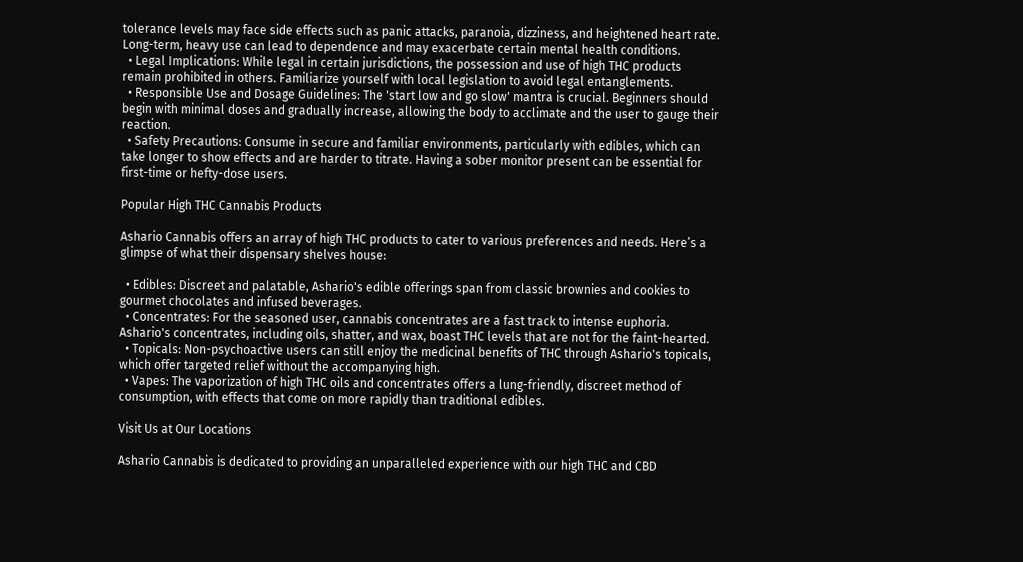tolerance levels may face side effects such as panic attacks, paranoia, dizziness, and heightened heart rate. Long-term, heavy use can lead to dependence and may exacerbate certain mental health conditions.
  • Legal Implications: While legal in certain jurisdictions, the possession and use of high THC products remain prohibited in others. Familiarize yourself with local legislation to avoid legal entanglements.
  • Responsible Use and Dosage Guidelines: The 'start low and go slow' mantra is crucial. Beginners should begin with minimal doses and gradually increase, allowing the body to acclimate and the user to gauge their reaction.
  • Safety Precautions: Consume in secure and familiar environments, particularly with edibles, which can take longer to show effects and are harder to titrate. Having a sober monitor present can be essential for first-time or hefty-dose users.

Popular High THC Cannabis Products

Ashario Cannabis offers an array of high THC products to cater to various preferences and needs. Here’s a glimpse of what their dispensary shelves house:

  • Edibles: Discreet and palatable, Ashario's edible offerings span from classic brownies and cookies to gourmet chocolates and infused beverages.
  • Concentrates: For the seasoned user, cannabis concentrates are a fast track to intense euphoria. Ashario's concentrates, including oils, shatter, and wax, boast THC levels that are not for the faint-hearted.
  • Topicals: Non-psychoactive users can still enjoy the medicinal benefits of THC through Ashario's topicals, which offer targeted relief without the accompanying high.
  • Vapes: The vaporization of high THC oils and concentrates offers a lung-friendly, discreet method of consumption, with effects that come on more rapidly than traditional edibles.

Visit Us at Our Locations

Ashario Cannabis is dedicated to providing an unparalleled experience with our high THC and CBD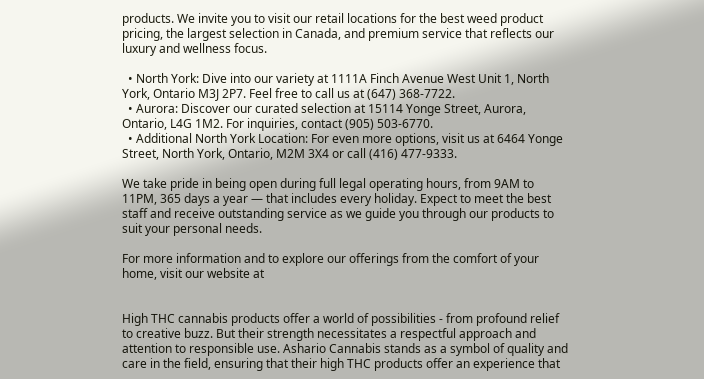products. We invite you to visit our retail locations for the best weed product pricing, the largest selection in Canada, and premium service that reflects our luxury and wellness focus.

  • North York: Dive into our variety at 1111A Finch Avenue West Unit 1, North York, Ontario M3J 2P7. Feel free to call us at (647) 368-7722.
  • Aurora: Discover our curated selection at 15114 Yonge Street, Aurora, Ontario, L4G 1M2. For inquiries, contact (905) 503-6770.
  • Additional North York Location: For even more options, visit us at 6464 Yonge Street, North York, Ontario, M2M 3X4 or call (416) 477-9333.

We take pride in being open during full legal operating hours, from 9AM to 11PM, 365 days a year — that includes every holiday. Expect to meet the best staff and receive outstanding service as we guide you through our products to suit your personal needs.

For more information and to explore our offerings from the comfort of your home, visit our website at


High THC cannabis products offer a world of possibilities - from profound relief to creative buzz. But their strength necessitates a respectful approach and attention to responsible use. Ashario Cannabis stands as a symbol of quality and care in the field, ensuring that their high THC products offer an experience that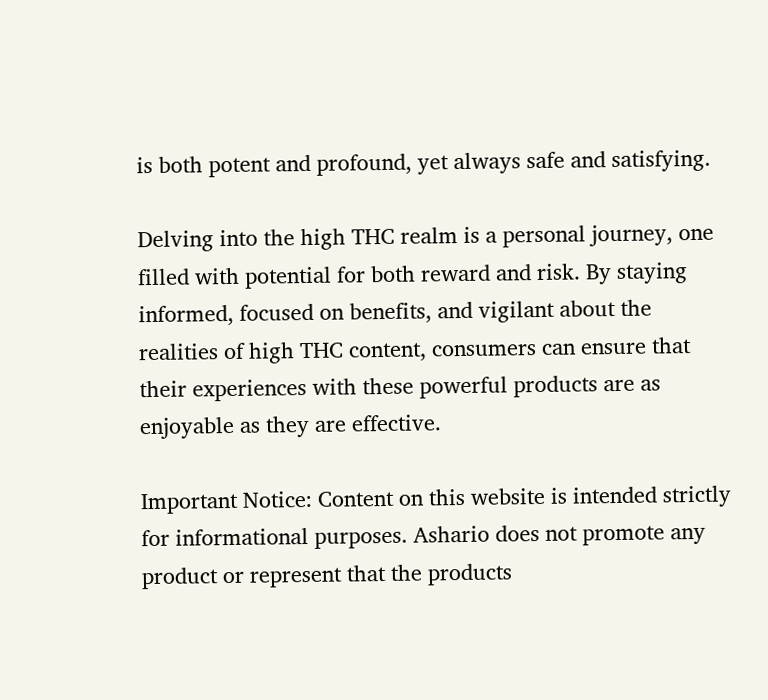is both potent and profound, yet always safe and satisfying.

Delving into the high THC realm is a personal journey, one filled with potential for both reward and risk. By staying informed, focused on benefits, and vigilant about the realities of high THC content, consumers can ensure that their experiences with these powerful products are as enjoyable as they are effective.

Important Notice: Content on this website is intended strictly for informational purposes. Ashario does not promote any product or represent that the products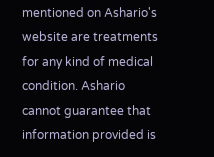mentioned on Ashario's website are treatments for any kind of medical condition. Ashario cannot guarantee that information provided is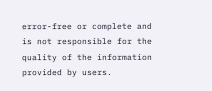error-free or complete and is not responsible for the quality of the information provided by users.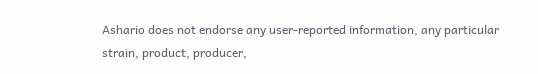Ashario does not endorse any user-reported information, any particular strain, product, producer,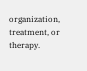organization, treatment, or therapy.